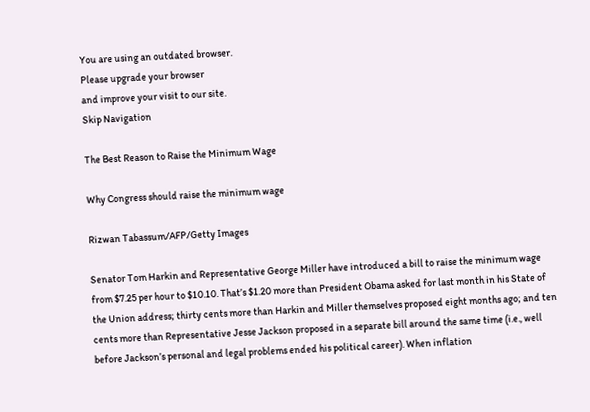You are using an outdated browser.
Please upgrade your browser
and improve your visit to our site.
Skip Navigation

The Best Reason to Raise the Minimum Wage

Why Congress should raise the minimum wage

Rizwan Tabassum/AFP/Getty Images

Senator Tom Harkin and Representative George Miller have introduced a bill to raise the minimum wage from $7.25 per hour to $10.10. That’s $1.20 more than President Obama asked for last month in his State of the Union address; thirty cents more than Harkin and Miller themselves proposed eight months ago; and ten cents more than Representative Jesse Jackson proposed in a separate bill around the same time (i.e., well before Jackson’s personal and legal problems ended his political career). When inflation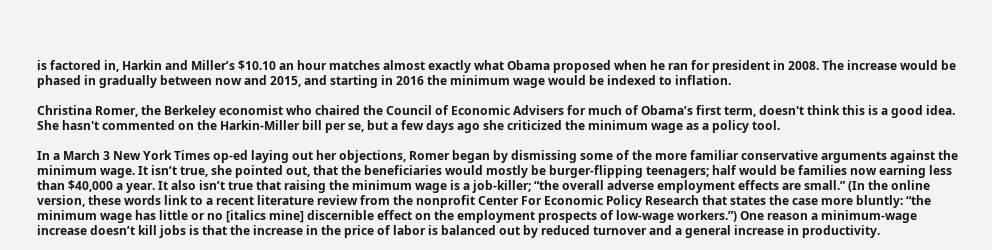is factored in, Harkin and Miller’s $10.10 an hour matches almost exactly what Obama proposed when he ran for president in 2008. The increase would be phased in gradually between now and 2015, and starting in 2016 the minimum wage would be indexed to inflation.

Christina Romer, the Berkeley economist who chaired the Council of Economic Advisers for much of Obama’s first term, doesn't think this is a good idea. She hasn't commented on the Harkin-Miller bill per se, but a few days ago she criticized the minimum wage as a policy tool.

In a March 3 New York Times op-ed laying out her objections, Romer began by dismissing some of the more familiar conservative arguments against the minimum wage. It isn’t true, she pointed out, that the beneficiaries would mostly be burger-flipping teenagers; half would be families now earning less than $40,000 a year. It also isn’t true that raising the minimum wage is a job-killer; “the overall adverse employment effects are small.” (In the online version, these words link to a recent literature review from the nonprofit Center For Economic Policy Research that states the case more bluntly: “the minimum wage has little or no [italics mine] discernible effect on the employment prospects of low-wage workers.”) One reason a minimum-wage increase doesn’t kill jobs is that the increase in the price of labor is balanced out by reduced turnover and a general increase in productivity.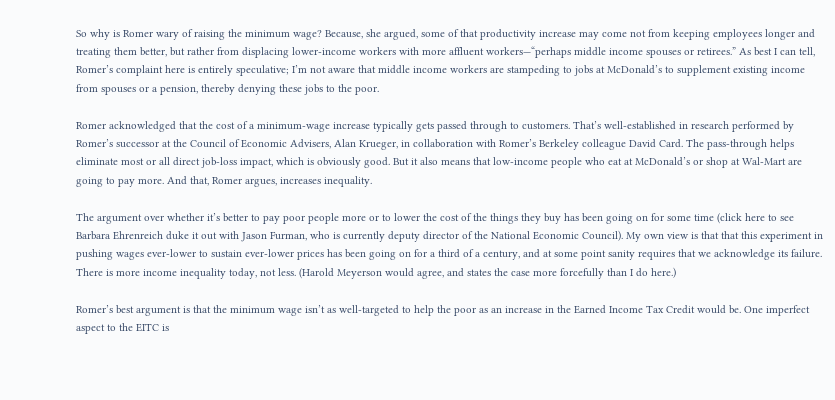So why is Romer wary of raising the minimum wage? Because, she argued, some of that productivity increase may come not from keeping employees longer and treating them better, but rather from displacing lower-income workers with more affluent workers—“perhaps middle income spouses or retirees.” As best I can tell, Romer’s complaint here is entirely speculative; I’m not aware that middle income workers are stampeding to jobs at McDonald’s to supplement existing income from spouses or a pension, thereby denying these jobs to the poor.

Romer acknowledged that the cost of a minimum-wage increase typically gets passed through to customers. That’s well-established in research performed by Romer’s successor at the Council of Economic Advisers, Alan Krueger, in collaboration with Romer’s Berkeley colleague David Card. The pass-through helps eliminate most or all direct job-loss impact, which is obviously good. But it also means that low-income people who eat at McDonald’s or shop at Wal-Mart are going to pay more. And that, Romer argues, increases inequality.

The argument over whether it’s better to pay poor people more or to lower the cost of the things they buy has been going on for some time (click here to see Barbara Ehrenreich duke it out with Jason Furman, who is currently deputy director of the National Economic Council). My own view is that that this experiment in pushing wages ever-lower to sustain ever-lower prices has been going on for a third of a century, and at some point sanity requires that we acknowledge its failure. There is more income inequality today, not less. (Harold Meyerson would agree, and states the case more forcefully than I do here.)

Romer’s best argument is that the minimum wage isn’t as well-targeted to help the poor as an increase in the Earned Income Tax Credit would be. One imperfect aspect to the EITC is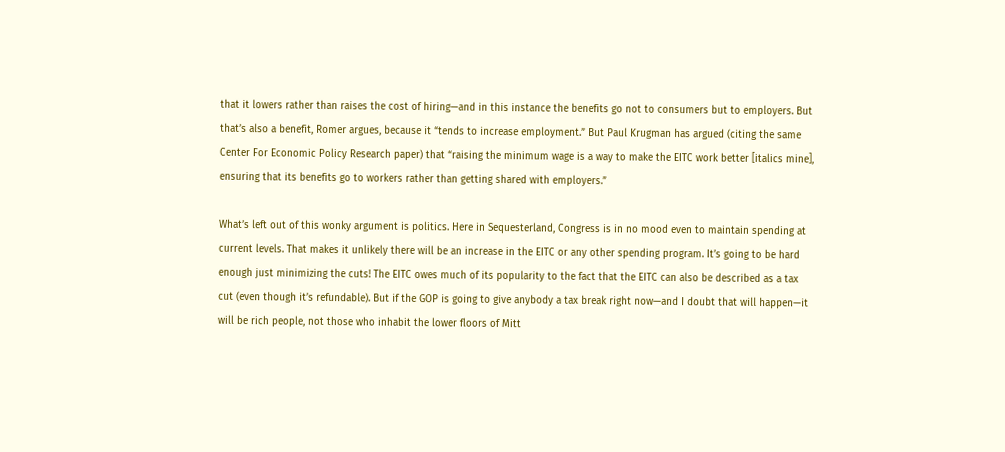that it lowers rather than raises the cost of hiring—and in this instance the benefits go not to consumers but to employers. But that’s also a benefit, Romer argues, because it “tends to increase employment.” But Paul Krugman has argued (citing the same Center For Economic Policy Research paper) that “raising the minimum wage is a way to make the EITC work better [italics mine], ensuring that its benefits go to workers rather than getting shared with employers.”

What’s left out of this wonky argument is politics. Here in Sequesterland, Congress is in no mood even to maintain spending at current levels. That makes it unlikely there will be an increase in the EITC or any other spending program. It’s going to be hard enough just minimizing the cuts! The EITC owes much of its popularity to the fact that the EITC can also be described as a tax cut (even though it’s refundable). But if the GOP is going to give anybody a tax break right now—and I doubt that will happen—it will be rich people, not those who inhabit the lower floors of Mitt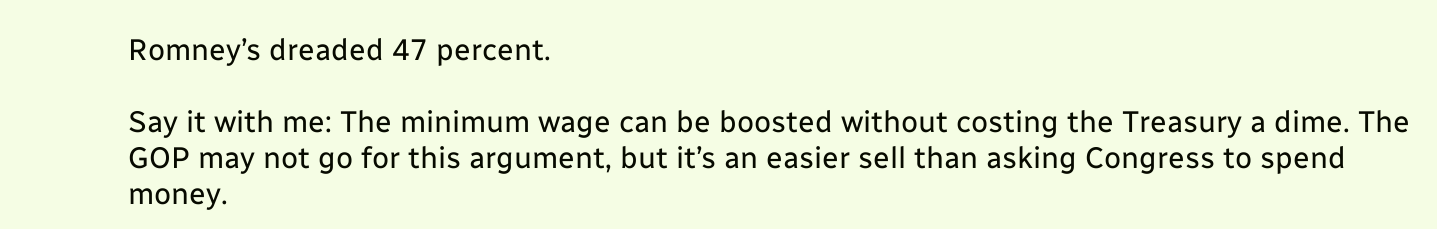Romney’s dreaded 47 percent.

Say it with me: The minimum wage can be boosted without costing the Treasury a dime. The GOP may not go for this argument, but it’s an easier sell than asking Congress to spend money.